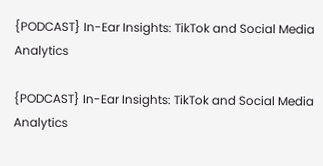{PODCAST} In-Ear Insights: TikTok and Social Media Analytics

{PODCAST} In-Ear Insights: TikTok and Social Media Analytics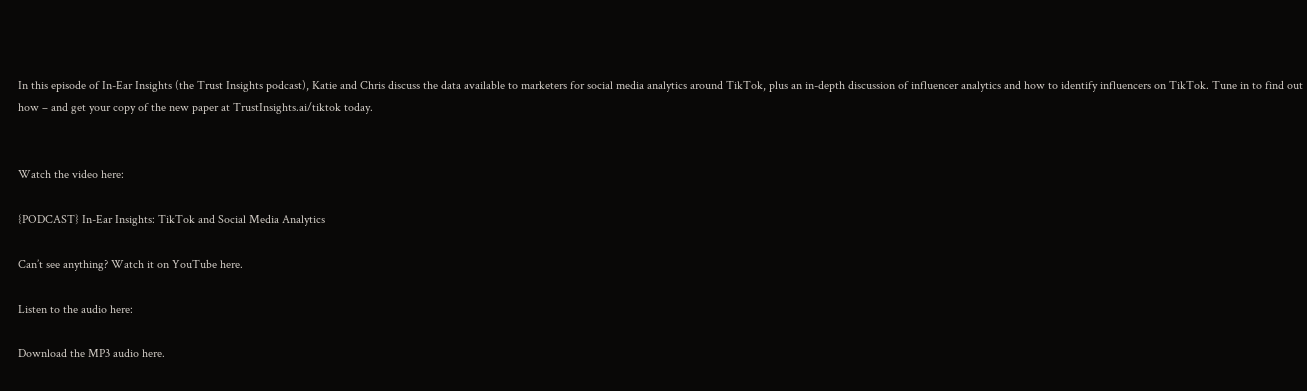In this episode of In-Ear Insights (the Trust Insights podcast), Katie and Chris discuss the data available to marketers for social media analytics around TikTok, plus an in-depth discussion of influencer analytics and how to identify influencers on TikTok. Tune in to find out how – and get your copy of the new paper at TrustInsights.ai/tiktok today.


Watch the video here:

{PODCAST} In-Ear Insights: TikTok and Social Media Analytics

Can’t see anything? Watch it on YouTube here.

Listen to the audio here:

Download the MP3 audio here.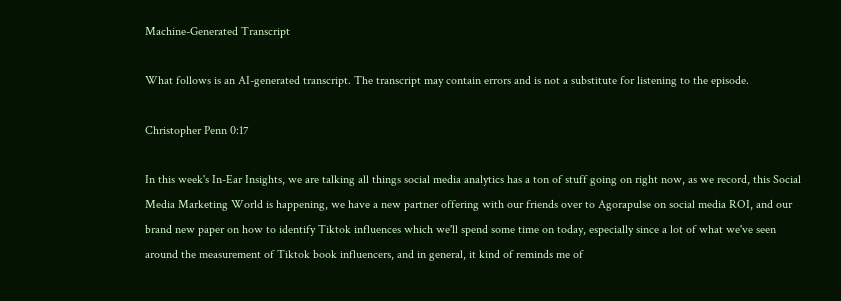Machine-Generated Transcript

What follows is an AI-generated transcript. The transcript may contain errors and is not a substitute for listening to the episode.

Christopher Penn 0:17

In this week's In-Ear Insights, we are talking all things social media analytics has a ton of stuff going on right now, as we record, this Social Media Marketing World is happening, we have a new partner offering with our friends over to Agorapulse on social media ROI, and our brand new paper on how to identify Tiktok influences which we'll spend some time on today, especially since a lot of what we've seen around the measurement of Tiktok book influencers, and in general, it kind of reminds me of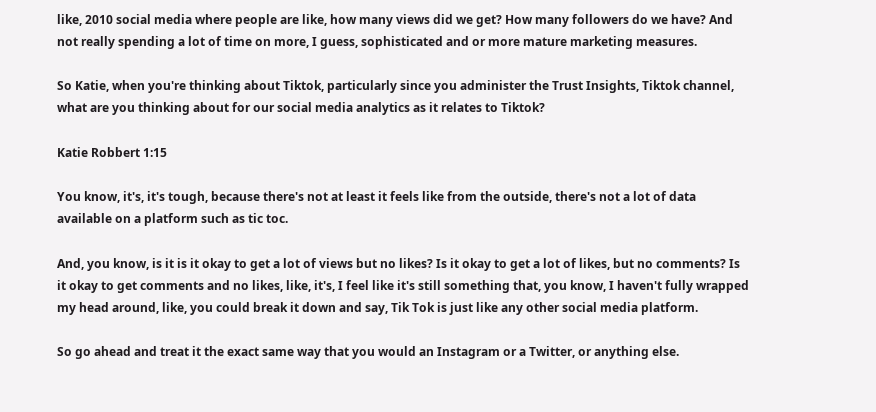like, 2010 social media where people are like, how many views did we get? How many followers do we have? And not really spending a lot of time on more, I guess, sophisticated and or more mature marketing measures.

So Katie, when you're thinking about Tiktok, particularly since you administer the Trust Insights, Tiktok channel, what are you thinking about for our social media analytics as it relates to Tiktok?

Katie Robbert 1:15

You know, it's, it's tough, because there's not at least it feels like from the outside, there's not a lot of data available on a platform such as tic toc.

And, you know, is it is it okay to get a lot of views but no likes? Is it okay to get a lot of likes, but no comments? Is it okay to get comments and no likes, like, it's, I feel like it's still something that, you know, I haven't fully wrapped my head around, like, you could break it down and say, Tik Tok is just like any other social media platform.

So go ahead and treat it the exact same way that you would an Instagram or a Twitter, or anything else.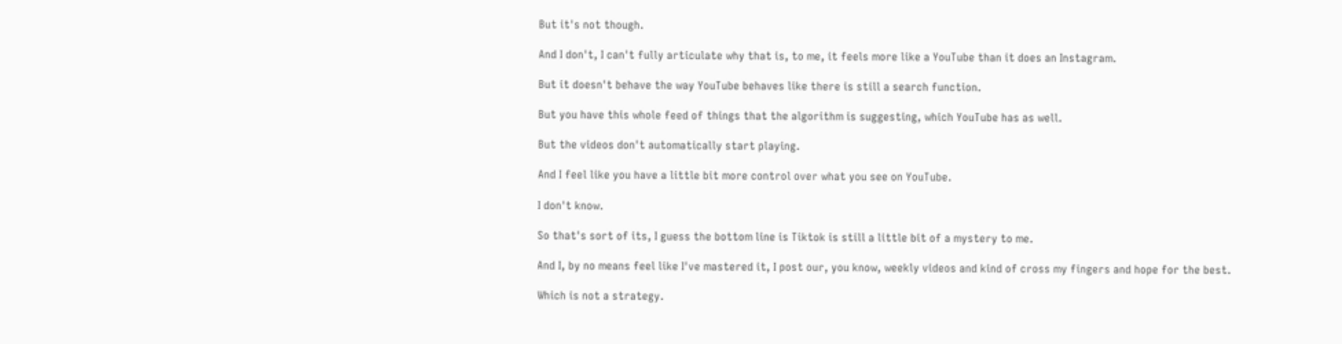But it's not though.

And I don't, I can't fully articulate why that is, to me, it feels more like a YouTube than it does an Instagram.

But it doesn't behave the way YouTube behaves like there is still a search function.

But you have this whole feed of things that the algorithm is suggesting, which YouTube has as well.

But the videos don't automatically start playing.

And I feel like you have a little bit more control over what you see on YouTube.

I don't know.

So that's sort of its, I guess the bottom line is Tiktok is still a little bit of a mystery to me.

And I, by no means feel like I've mastered it, I post our, you know, weekly videos and kind of cross my fingers and hope for the best.

Which is not a strategy.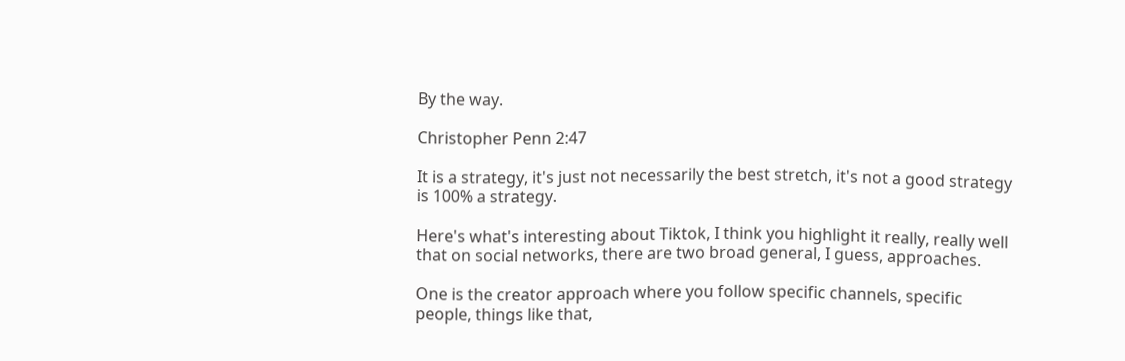By the way.

Christopher Penn 2:47

It is a strategy, it's just not necessarily the best stretch, it's not a good strategy is 100% a strategy.

Here's what's interesting about Tiktok, I think you highlight it really, really well that on social networks, there are two broad general, I guess, approaches.

One is the creator approach where you follow specific channels, specific people, things like that,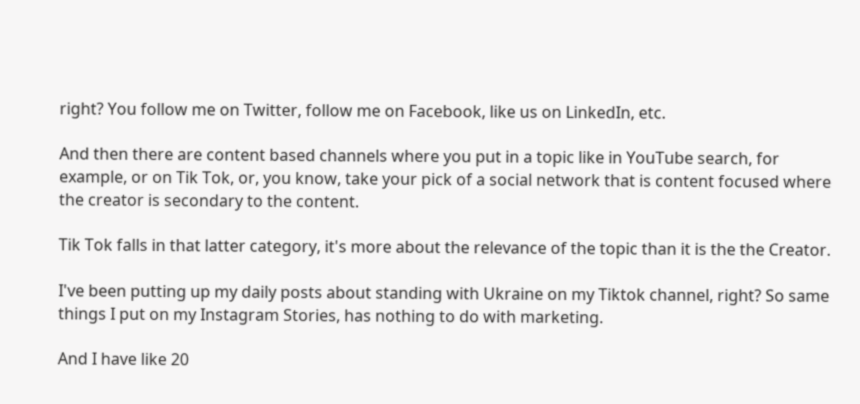right? You follow me on Twitter, follow me on Facebook, like us on LinkedIn, etc.

And then there are content based channels where you put in a topic like in YouTube search, for example, or on Tik Tok, or, you know, take your pick of a social network that is content focused where the creator is secondary to the content.

Tik Tok falls in that latter category, it's more about the relevance of the topic than it is the the Creator.

I've been putting up my daily posts about standing with Ukraine on my Tiktok channel, right? So same things I put on my Instagram Stories, has nothing to do with marketing.

And I have like 20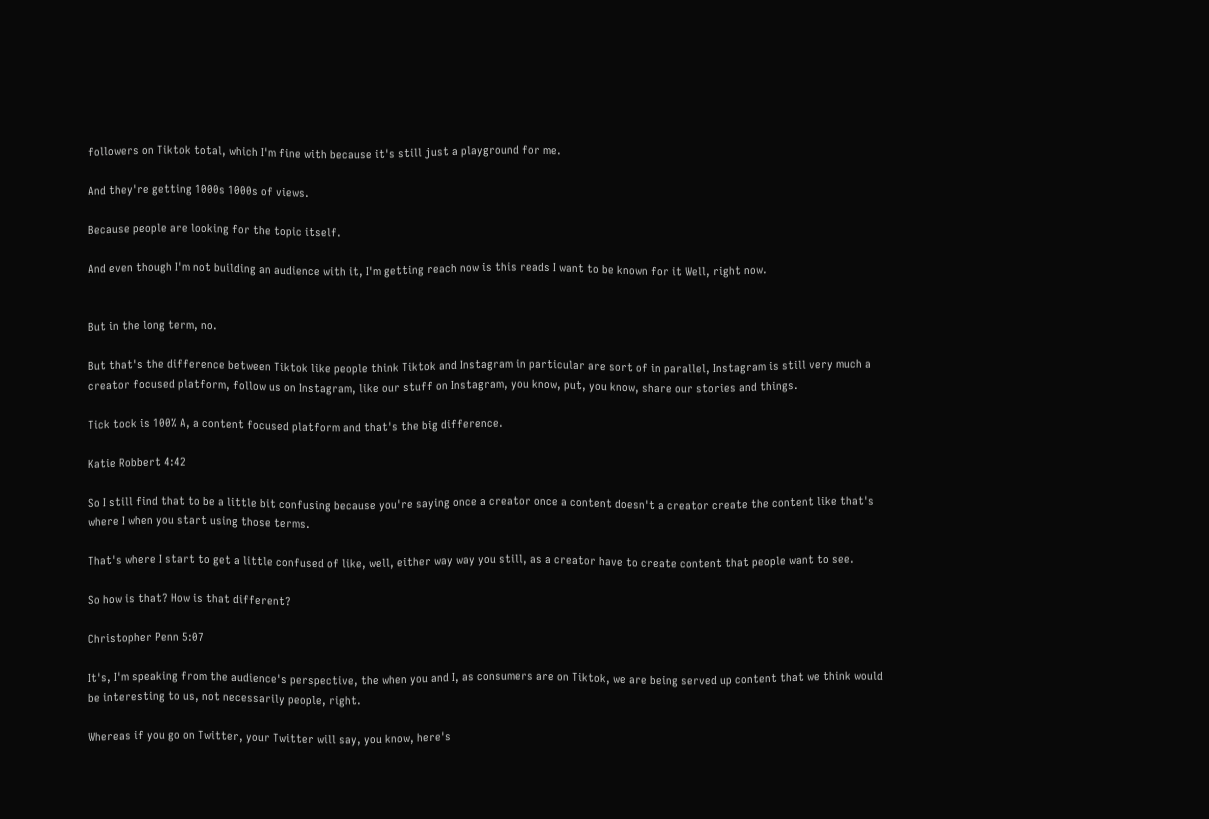followers on Tiktok total, which I'm fine with because it's still just a playground for me.

And they're getting 1000s 1000s of views.

Because people are looking for the topic itself.

And even though I'm not building an audience with it, I'm getting reach now is this reads I want to be known for it Well, right now.


But in the long term, no.

But that's the difference between Tiktok like people think Tiktok and Instagram in particular are sort of in parallel, Instagram is still very much a creator focused platform, follow us on Instagram, like our stuff on Instagram, you know, put, you know, share our stories and things.

Tick tock is 100% A, a content focused platform and that's the big difference.

Katie Robbert 4:42

So I still find that to be a little bit confusing because you're saying once a creator once a content doesn't a creator create the content like that's where I when you start using those terms.

That's where I start to get a little confused of like, well, either way way you still, as a creator have to create content that people want to see.

So how is that? How is that different?

Christopher Penn 5:07

It's, I'm speaking from the audience's perspective, the when you and I, as consumers are on Tiktok, we are being served up content that we think would be interesting to us, not necessarily people, right.

Whereas if you go on Twitter, your Twitter will say, you know, here's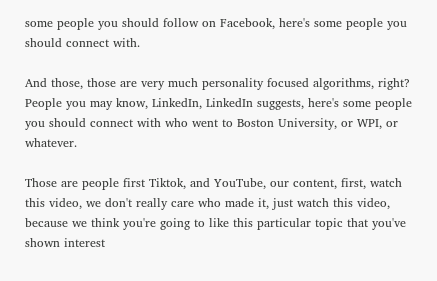some people you should follow on Facebook, here's some people you should connect with.

And those, those are very much personality focused algorithms, right? People you may know, LinkedIn, LinkedIn suggests, here's some people you should connect with who went to Boston University, or WPI, or whatever.

Those are people first Tiktok, and YouTube, our content, first, watch this video, we don't really care who made it, just watch this video, because we think you're going to like this particular topic that you've shown interest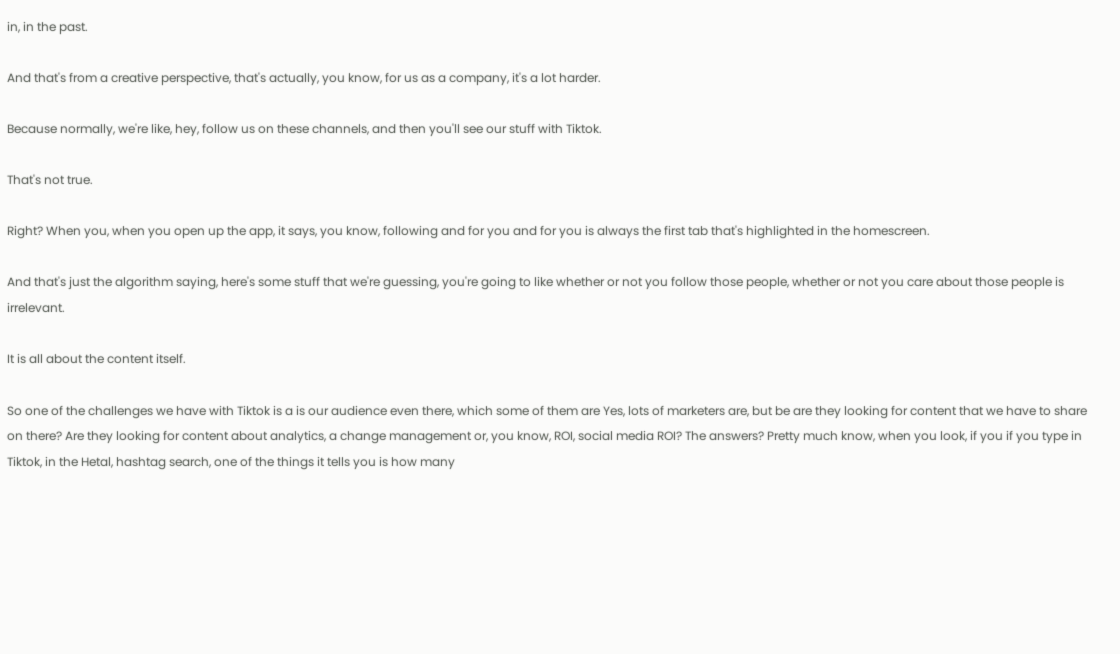in, in the past.

And that's from a creative perspective, that's actually, you know, for us as a company, it's a lot harder.

Because normally, we're like, hey, follow us on these channels, and then you'll see our stuff with Tiktok.

That's not true.

Right? When you, when you open up the app, it says, you know, following and for you and for you is always the first tab that's highlighted in the homescreen.

And that's just the algorithm saying, here's some stuff that we're guessing, you're going to like whether or not you follow those people, whether or not you care about those people is irrelevant.

It is all about the content itself.

So one of the challenges we have with Tiktok is a is our audience even there, which some of them are Yes, lots of marketers are, but be are they looking for content that we have to share on there? Are they looking for content about analytics, a change management or, you know, ROI, social media ROI? The answers? Pretty much know, when you look, if you if you type in Tiktok, in the Hetal, hashtag search, one of the things it tells you is how many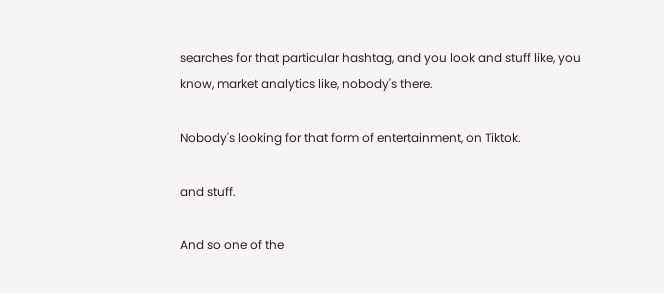searches for that particular hashtag, and you look and stuff like, you know, market analytics like, nobody's there.

Nobody's looking for that form of entertainment, on Tiktok.

and stuff.

And so one of the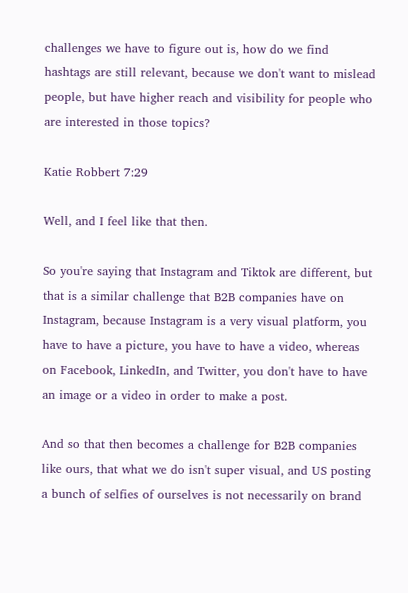challenges we have to figure out is, how do we find hashtags are still relevant, because we don't want to mislead people, but have higher reach and visibility for people who are interested in those topics?

Katie Robbert 7:29

Well, and I feel like that then.

So you're saying that Instagram and Tiktok are different, but that is a similar challenge that B2B companies have on Instagram, because Instagram is a very visual platform, you have to have a picture, you have to have a video, whereas on Facebook, LinkedIn, and Twitter, you don't have to have an image or a video in order to make a post.

And so that then becomes a challenge for B2B companies like ours, that what we do isn't super visual, and US posting a bunch of selfies of ourselves is not necessarily on brand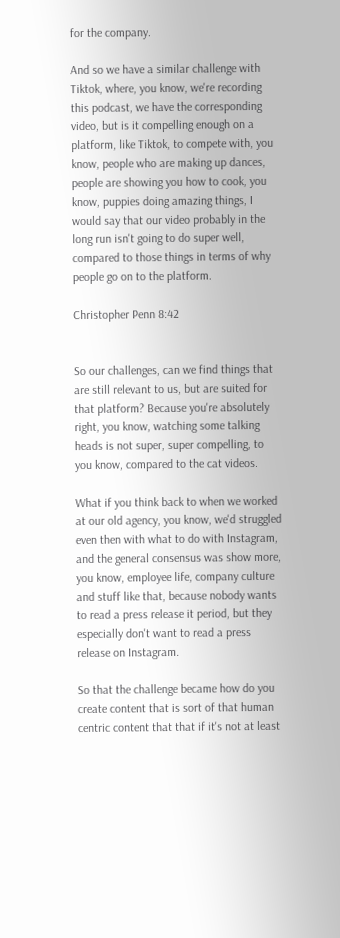for the company.

And so we have a similar challenge with Tiktok, where, you know, we're recording this podcast, we have the corresponding video, but is it compelling enough on a platform, like Tiktok, to compete with, you know, people who are making up dances, people are showing you how to cook, you know, puppies doing amazing things, I would say that our video probably in the long run isn't going to do super well, compared to those things in terms of why people go on to the platform.

Christopher Penn 8:42


So our challenges, can we find things that are still relevant to us, but are suited for that platform? Because you're absolutely right, you know, watching some talking heads is not super, super compelling, to you know, compared to the cat videos.

What if you think back to when we worked at our old agency, you know, we'd struggled even then with what to do with Instagram, and the general consensus was show more, you know, employee life, company culture and stuff like that, because nobody wants to read a press release it period, but they especially don't want to read a press release on Instagram.

So that the challenge became how do you create content that is sort of that human centric content that that if it's not at least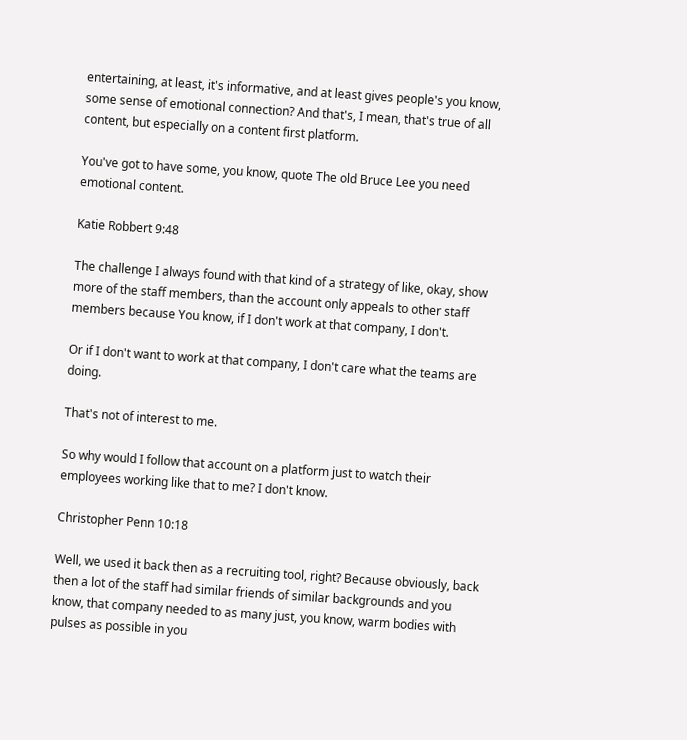entertaining, at least, it's informative, and at least gives people's you know, some sense of emotional connection? And that's, I mean, that's true of all content, but especially on a content first platform.

You've got to have some, you know, quote The old Bruce Lee you need emotional content.

Katie Robbert 9:48

The challenge I always found with that kind of a strategy of like, okay, show more of the staff members, than the account only appeals to other staff members because You know, if I don't work at that company, I don't.

Or if I don't want to work at that company, I don't care what the teams are doing.

That's not of interest to me.

So why would I follow that account on a platform just to watch their employees working like that to me? I don't know.

Christopher Penn 10:18

Well, we used it back then as a recruiting tool, right? Because obviously, back then a lot of the staff had similar friends of similar backgrounds and you know, that company needed to as many just, you know, warm bodies with pulses as possible in you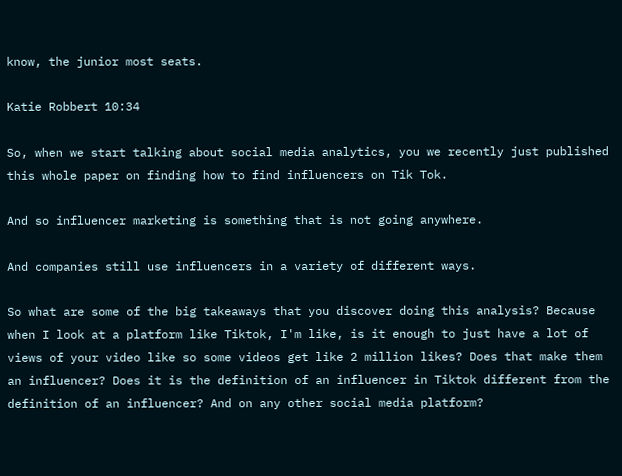know, the junior most seats.

Katie Robbert 10:34

So, when we start talking about social media analytics, you we recently just published this whole paper on finding how to find influencers on Tik Tok.

And so influencer marketing is something that is not going anywhere.

And companies still use influencers in a variety of different ways.

So what are some of the big takeaways that you discover doing this analysis? Because when I look at a platform like Tiktok, I'm like, is it enough to just have a lot of views of your video like so some videos get like 2 million likes? Does that make them an influencer? Does it is the definition of an influencer in Tiktok different from the definition of an influencer? And on any other social media platform?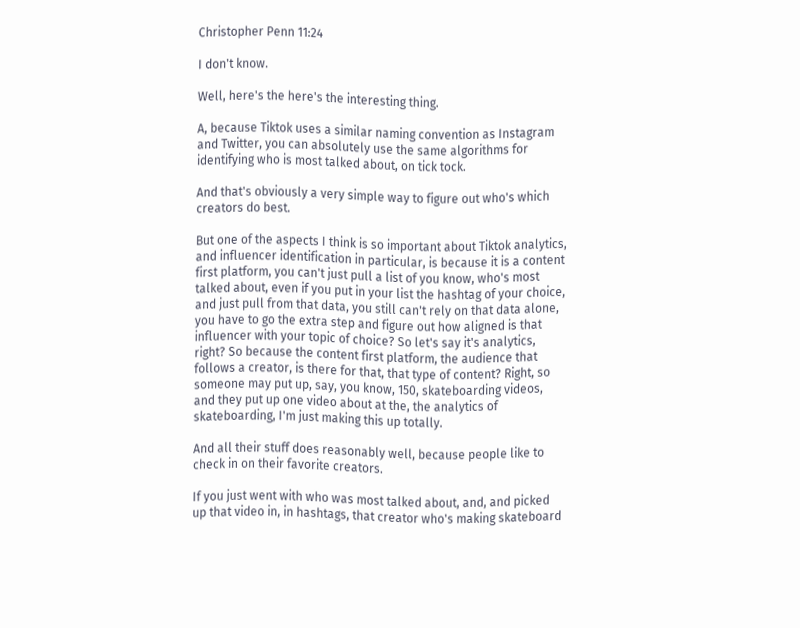Christopher Penn 11:24

I don't know.

Well, here's the here's the interesting thing.

A, because Tiktok uses a similar naming convention as Instagram and Twitter, you can absolutely use the same algorithms for identifying who is most talked about, on tick tock.

And that's obviously a very simple way to figure out who's which creators do best.

But one of the aspects I think is so important about Tiktok analytics, and influencer identification in particular, is because it is a content first platform, you can't just pull a list of you know, who's most talked about, even if you put in your list the hashtag of your choice, and just pull from that data, you still can't rely on that data alone, you have to go the extra step and figure out how aligned is that influencer with your topic of choice? So let's say it's analytics, right? So because the content first platform, the audience that follows a creator, is there for that, that type of content? Right, so someone may put up, say, you know, 150, skateboarding videos, and they put up one video about at the, the analytics of skateboarding, I'm just making this up totally.

And all their stuff does reasonably well, because people like to check in on their favorite creators.

If you just went with who was most talked about, and, and picked up that video in, in hashtags, that creator who's making skateboard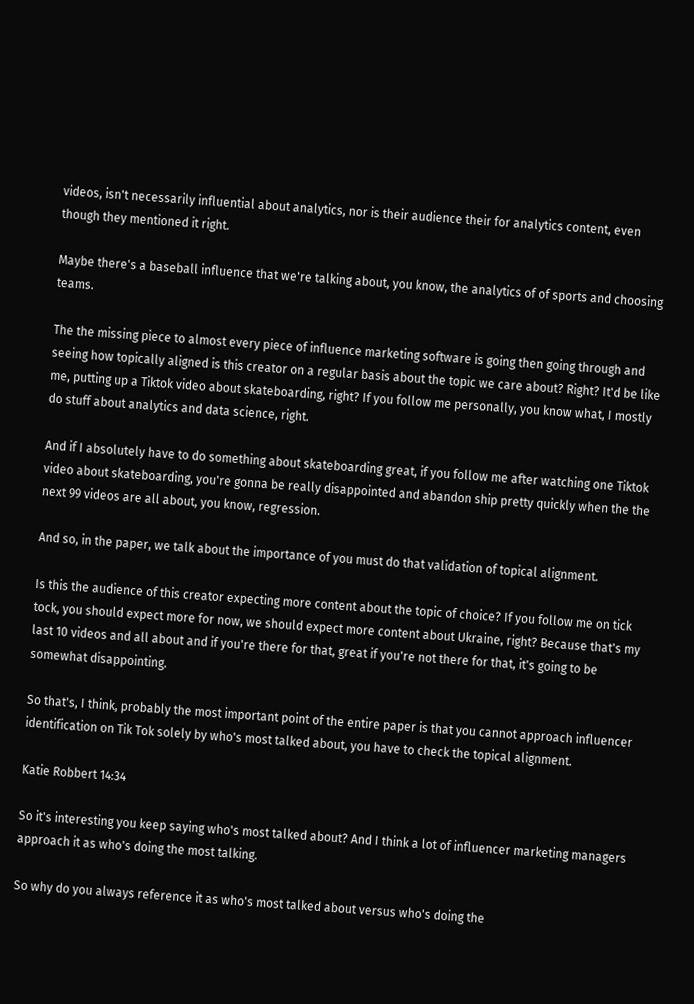videos, isn't necessarily influential about analytics, nor is their audience their for analytics content, even though they mentioned it right.

Maybe there's a baseball influence that we're talking about, you know, the analytics of of sports and choosing teams.

The the missing piece to almost every piece of influence marketing software is going then going through and seeing how topically aligned is this creator on a regular basis about the topic we care about? Right? It'd be like me, putting up a Tiktok video about skateboarding, right? If you follow me personally, you know what, I mostly do stuff about analytics and data science, right.

And if I absolutely have to do something about skateboarding great, if you follow me after watching one Tiktok video about skateboarding, you're gonna be really disappointed and abandon ship pretty quickly when the the next 99 videos are all about, you know, regression.

And so, in the paper, we talk about the importance of you must do that validation of topical alignment.

Is this the audience of this creator expecting more content about the topic of choice? If you follow me on tick tock, you should expect more for now, we should expect more content about Ukraine, right? Because that's my last 10 videos and all about and if you're there for that, great if you're not there for that, it's going to be somewhat disappointing.

So that's, I think, probably the most important point of the entire paper is that you cannot approach influencer identification on Tik Tok solely by who's most talked about, you have to check the topical alignment.

Katie Robbert 14:34

So it's interesting you keep saying who's most talked about? And I think a lot of influencer marketing managers approach it as who's doing the most talking.

So why do you always reference it as who's most talked about versus who's doing the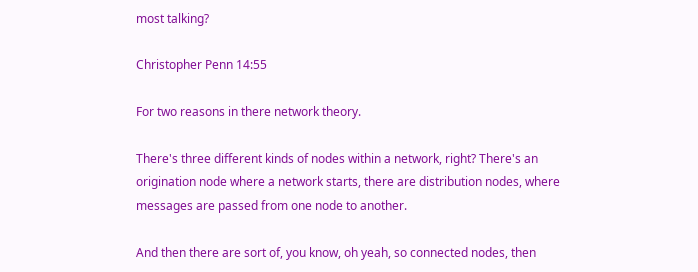most talking?

Christopher Penn 14:55

For two reasons in there network theory.

There's three different kinds of nodes within a network, right? There's an origination node where a network starts, there are distribution nodes, where messages are passed from one node to another.

And then there are sort of, you know, oh yeah, so connected nodes, then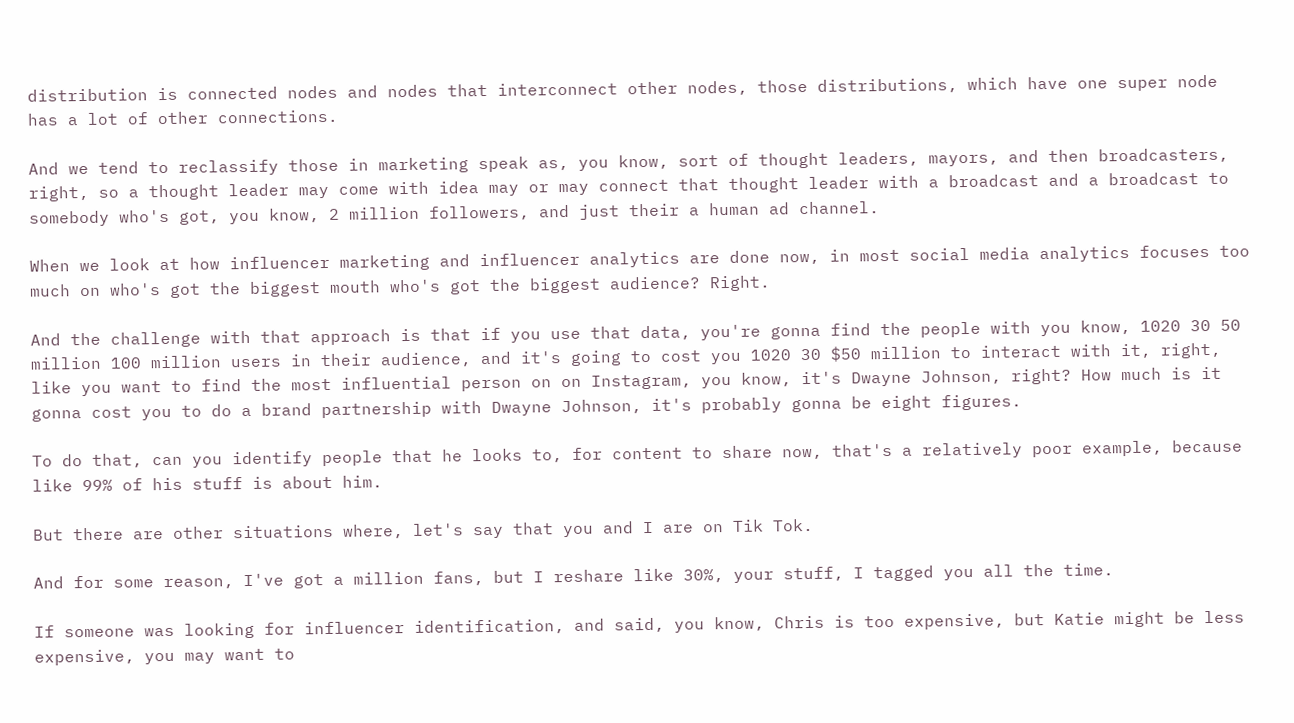distribution is connected nodes and nodes that interconnect other nodes, those distributions, which have one super node has a lot of other connections.

And we tend to reclassify those in marketing speak as, you know, sort of thought leaders, mayors, and then broadcasters, right, so a thought leader may come with idea may or may connect that thought leader with a broadcast and a broadcast to somebody who's got, you know, 2 million followers, and just their a human ad channel.

When we look at how influencer marketing and influencer analytics are done now, in most social media analytics focuses too much on who's got the biggest mouth who's got the biggest audience? Right.

And the challenge with that approach is that if you use that data, you're gonna find the people with you know, 1020 30 50 million 100 million users in their audience, and it's going to cost you 1020 30 $50 million to interact with it, right, like you want to find the most influential person on on Instagram, you know, it's Dwayne Johnson, right? How much is it gonna cost you to do a brand partnership with Dwayne Johnson, it's probably gonna be eight figures.

To do that, can you identify people that he looks to, for content to share now, that's a relatively poor example, because like 99% of his stuff is about him.

But there are other situations where, let's say that you and I are on Tik Tok.

And for some reason, I've got a million fans, but I reshare like 30%, your stuff, I tagged you all the time.

If someone was looking for influencer identification, and said, you know, Chris is too expensive, but Katie might be less expensive, you may want to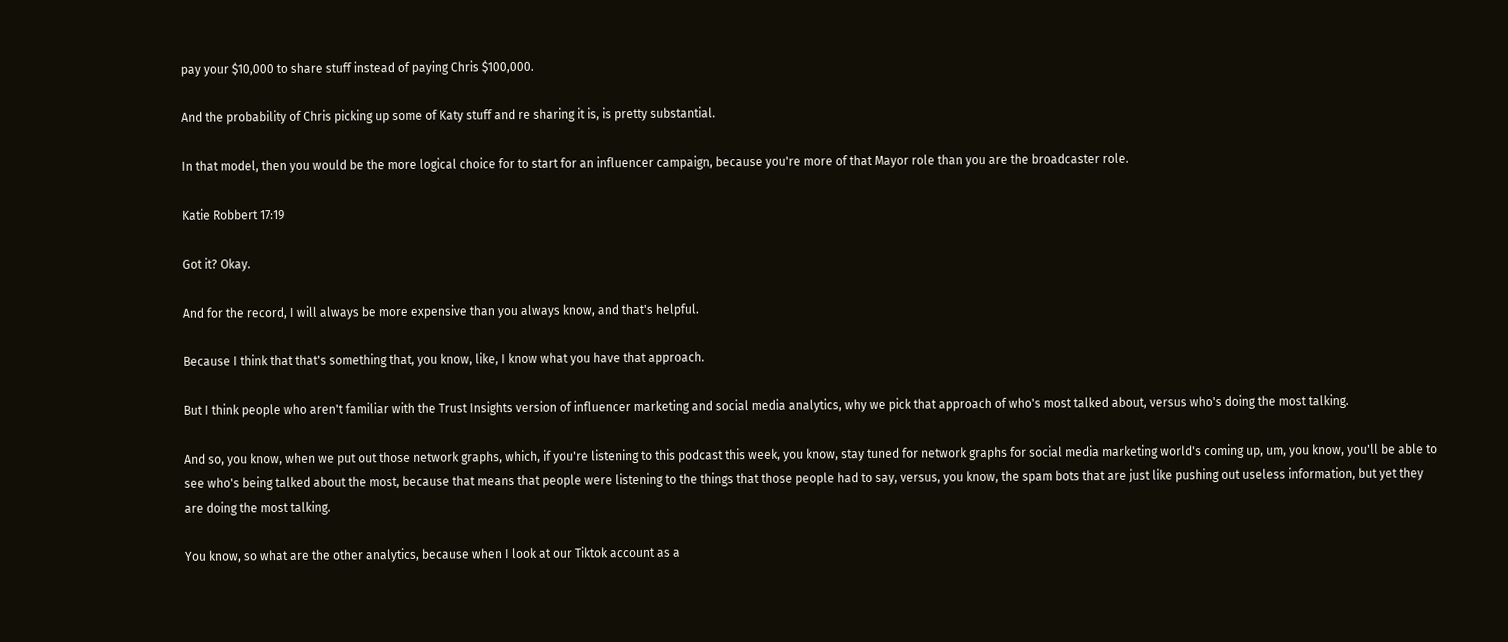pay your $10,000 to share stuff instead of paying Chris $100,000.

And the probability of Chris picking up some of Katy stuff and re sharing it is, is pretty substantial.

In that model, then you would be the more logical choice for to start for an influencer campaign, because you're more of that Mayor role than you are the broadcaster role.

Katie Robbert 17:19

Got it? Okay.

And for the record, I will always be more expensive than you always know, and that's helpful.

Because I think that that's something that, you know, like, I know what you have that approach.

But I think people who aren't familiar with the Trust Insights version of influencer marketing and social media analytics, why we pick that approach of who's most talked about, versus who's doing the most talking.

And so, you know, when we put out those network graphs, which, if you're listening to this podcast this week, you know, stay tuned for network graphs for social media marketing world's coming up, um, you know, you'll be able to see who's being talked about the most, because that means that people were listening to the things that those people had to say, versus, you know, the spam bots that are just like pushing out useless information, but yet they are doing the most talking.

You know, so what are the other analytics, because when I look at our Tiktok account as a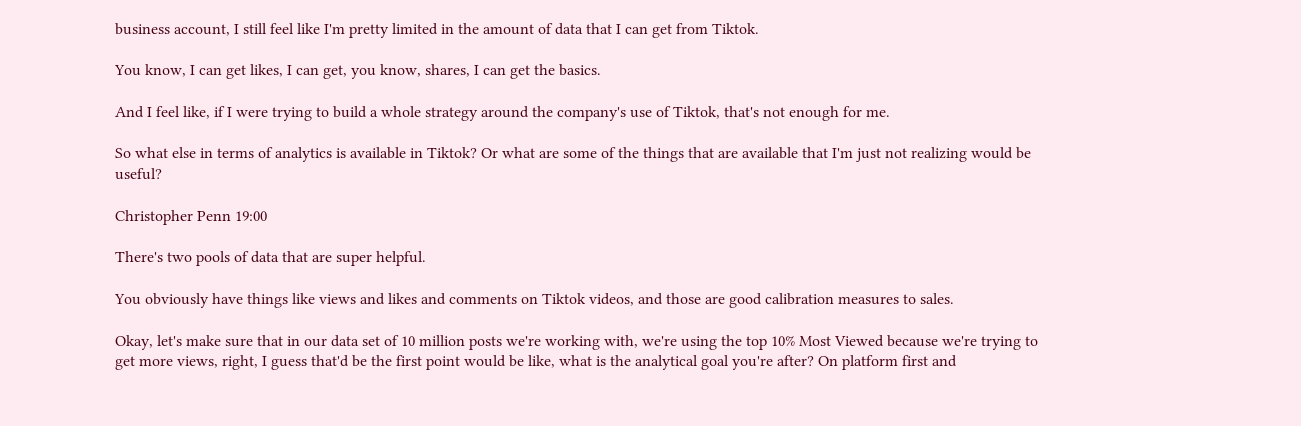business account, I still feel like I'm pretty limited in the amount of data that I can get from Tiktok.

You know, I can get likes, I can get, you know, shares, I can get the basics.

And I feel like, if I were trying to build a whole strategy around the company's use of Tiktok, that's not enough for me.

So what else in terms of analytics is available in Tiktok? Or what are some of the things that are available that I'm just not realizing would be useful?

Christopher Penn 19:00

There's two pools of data that are super helpful.

You obviously have things like views and likes and comments on Tiktok videos, and those are good calibration measures to sales.

Okay, let's make sure that in our data set of 10 million posts we're working with, we're using the top 10% Most Viewed because we're trying to get more views, right, I guess that'd be the first point would be like, what is the analytical goal you're after? On platform first and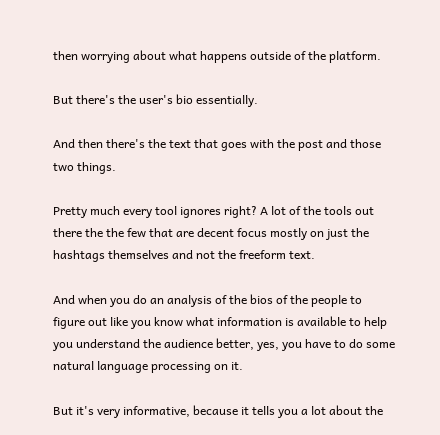then worrying about what happens outside of the platform.

But there's the user's bio essentially.

And then there's the text that goes with the post and those two things.

Pretty much every tool ignores right? A lot of the tools out there the the few that are decent focus mostly on just the hashtags themselves and not the freeform text.

And when you do an analysis of the bios of the people to figure out like you know what information is available to help you understand the audience better, yes, you have to do some natural language processing on it.

But it's very informative, because it tells you a lot about the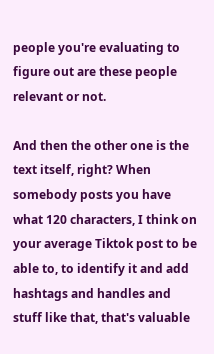people you're evaluating to figure out are these people relevant or not.

And then the other one is the text itself, right? When somebody posts you have what 120 characters, I think on your average Tiktok post to be able to, to identify it and add hashtags and handles and stuff like that, that's valuable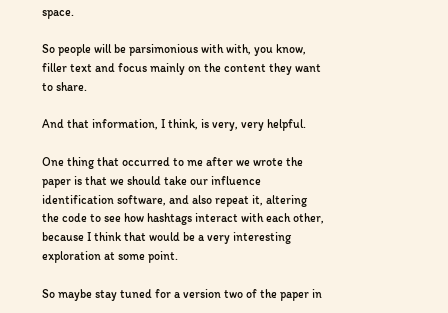space.

So people will be parsimonious with with, you know, filler text and focus mainly on the content they want to share.

And that information, I think, is very, very helpful.

One thing that occurred to me after we wrote the paper is that we should take our influence identification software, and also repeat it, altering the code to see how hashtags interact with each other, because I think that would be a very interesting exploration at some point.

So maybe stay tuned for a version two of the paper in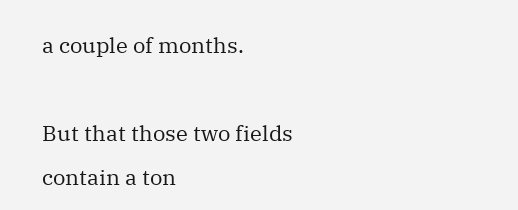a couple of months.

But that those two fields contain a ton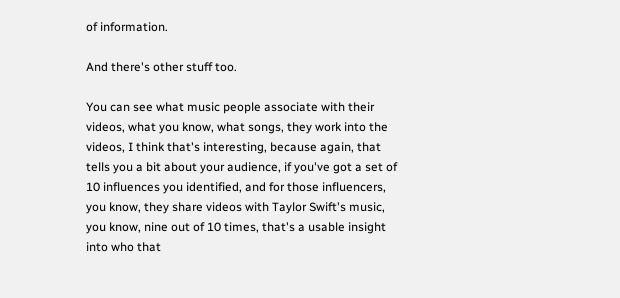of information.

And there's other stuff too.

You can see what music people associate with their videos, what you know, what songs, they work into the videos, I think that's interesting, because again, that tells you a bit about your audience, if you've got a set of 10 influences you identified, and for those influencers, you know, they share videos with Taylor Swift's music, you know, nine out of 10 times, that's a usable insight into who that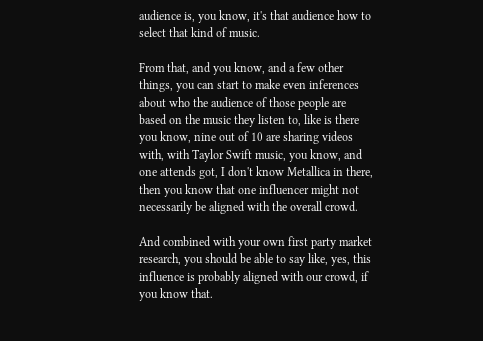audience is, you know, it's that audience how to select that kind of music.

From that, and you know, and a few other things, you can start to make even inferences about who the audience of those people are based on the music they listen to, like is there you know, nine out of 10 are sharing videos with, with Taylor Swift music, you know, and one attends got, I don't know Metallica in there, then you know that one influencer might not necessarily be aligned with the overall crowd.

And combined with your own first party market research, you should be able to say like, yes, this influence is probably aligned with our crowd, if you know that.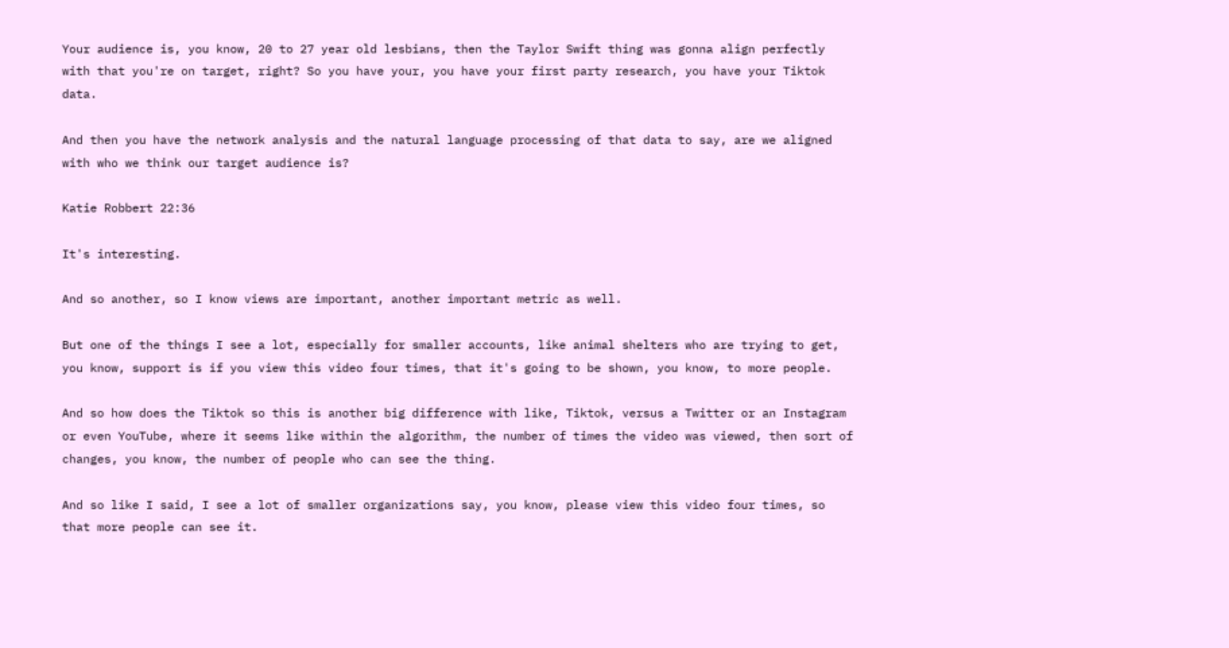Your audience is, you know, 20 to 27 year old lesbians, then the Taylor Swift thing was gonna align perfectly with that you're on target, right? So you have your, you have your first party research, you have your Tiktok data.

And then you have the network analysis and the natural language processing of that data to say, are we aligned with who we think our target audience is?

Katie Robbert 22:36

It's interesting.

And so another, so I know views are important, another important metric as well.

But one of the things I see a lot, especially for smaller accounts, like animal shelters who are trying to get, you know, support is if you view this video four times, that it's going to be shown, you know, to more people.

And so how does the Tiktok so this is another big difference with like, Tiktok, versus a Twitter or an Instagram or even YouTube, where it seems like within the algorithm, the number of times the video was viewed, then sort of changes, you know, the number of people who can see the thing.

And so like I said, I see a lot of smaller organizations say, you know, please view this video four times, so that more people can see it.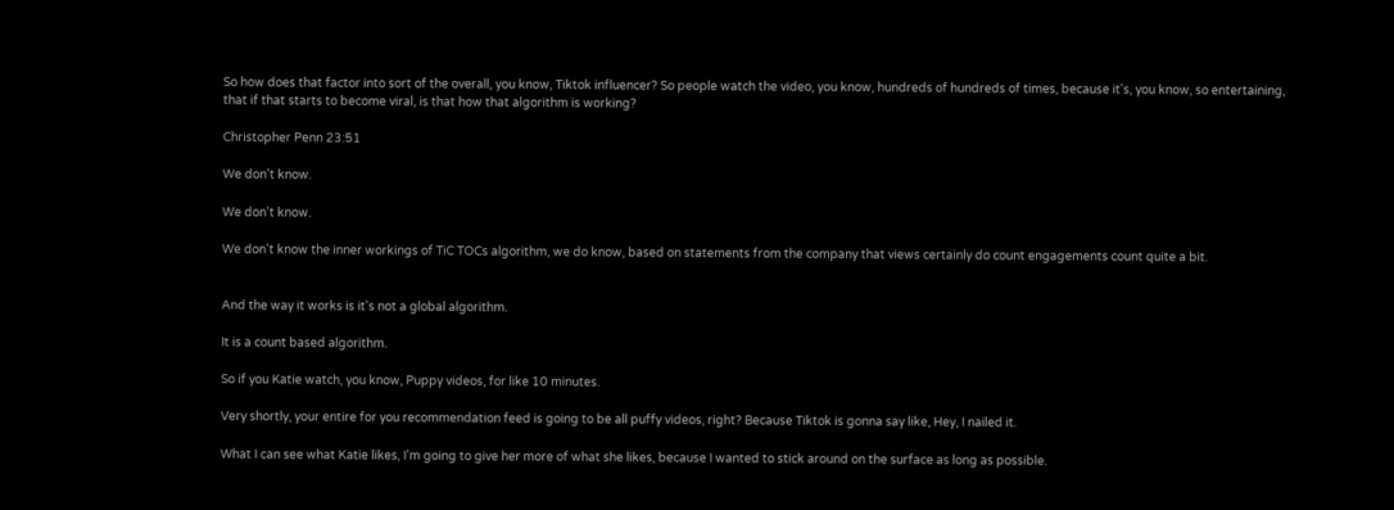So how does that factor into sort of the overall, you know, Tiktok influencer? So people watch the video, you know, hundreds of hundreds of times, because it's, you know, so entertaining, that if that starts to become viral, is that how that algorithm is working?

Christopher Penn 23:51

We don't know.

We don't know.

We don't know the inner workings of TiC TOCs algorithm, we do know, based on statements from the company that views certainly do count engagements count quite a bit.


And the way it works is it's not a global algorithm.

It is a count based algorithm.

So if you Katie watch, you know, Puppy videos, for like 10 minutes.

Very shortly, your entire for you recommendation feed is going to be all puffy videos, right? Because Tiktok is gonna say like, Hey, I nailed it.

What I can see what Katie likes, I'm going to give her more of what she likes, because I wanted to stick around on the surface as long as possible.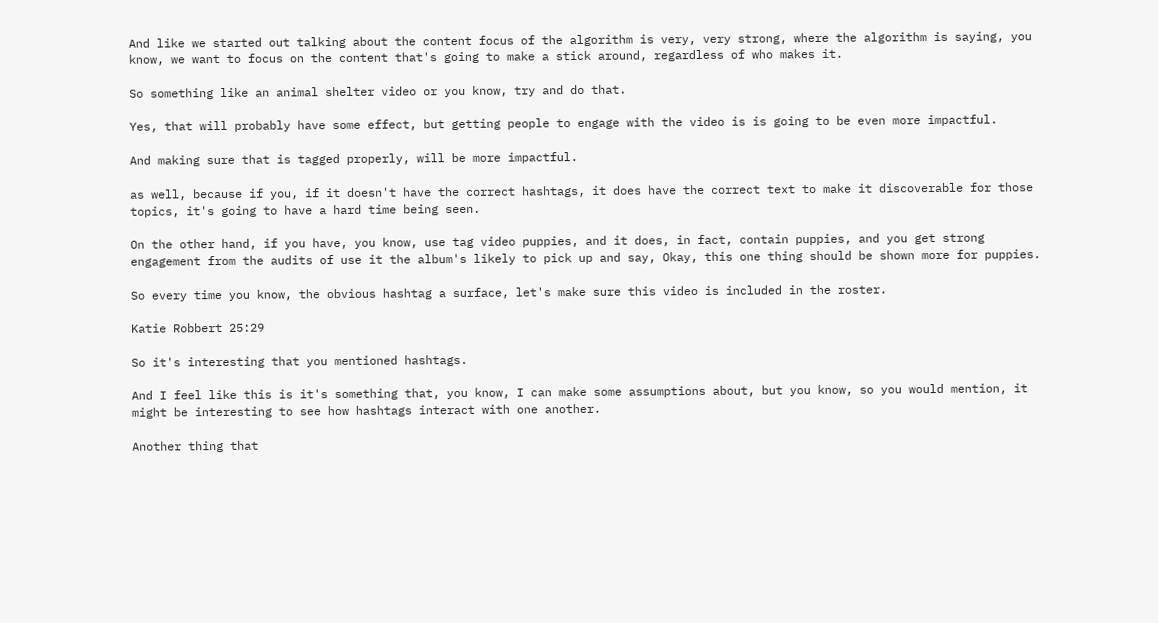And like we started out talking about the content focus of the algorithm is very, very strong, where the algorithm is saying, you know, we want to focus on the content that's going to make a stick around, regardless of who makes it.

So something like an animal shelter video or you know, try and do that.

Yes, that will probably have some effect, but getting people to engage with the video is is going to be even more impactful.

And making sure that is tagged properly, will be more impactful.

as well, because if you, if it doesn't have the correct hashtags, it does have the correct text to make it discoverable for those topics, it's going to have a hard time being seen.

On the other hand, if you have, you know, use tag video puppies, and it does, in fact, contain puppies, and you get strong engagement from the audits of use it the album's likely to pick up and say, Okay, this one thing should be shown more for puppies.

So every time you know, the obvious hashtag a surface, let's make sure this video is included in the roster.

Katie Robbert 25:29

So it's interesting that you mentioned hashtags.

And I feel like this is it's something that, you know, I can make some assumptions about, but you know, so you would mention, it might be interesting to see how hashtags interact with one another.

Another thing that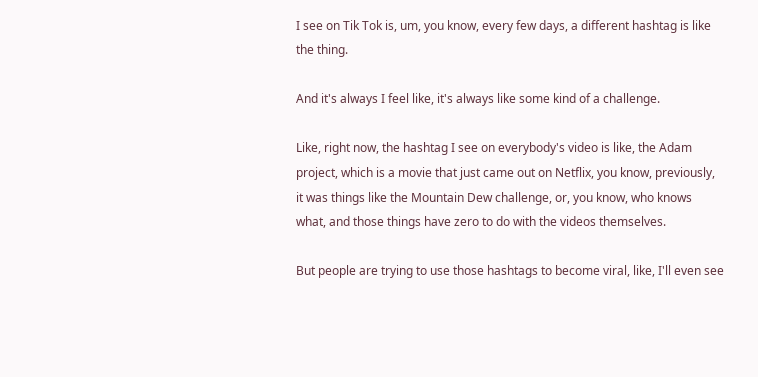I see on Tik Tok is, um, you know, every few days, a different hashtag is like the thing.

And it's always I feel like, it's always like some kind of a challenge.

Like, right now, the hashtag I see on everybody's video is like, the Adam project, which is a movie that just came out on Netflix, you know, previously, it was things like the Mountain Dew challenge, or, you know, who knows what, and those things have zero to do with the videos themselves.

But people are trying to use those hashtags to become viral, like, I'll even see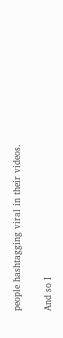people hashtagging viral in their videos.

And so I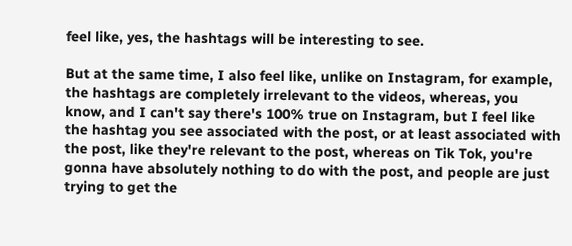feel like, yes, the hashtags will be interesting to see.

But at the same time, I also feel like, unlike on Instagram, for example, the hashtags are completely irrelevant to the videos, whereas, you know, and I can't say there's 100% true on Instagram, but I feel like the hashtag you see associated with the post, or at least associated with the post, like they're relevant to the post, whereas on Tik Tok, you're gonna have absolutely nothing to do with the post, and people are just trying to get the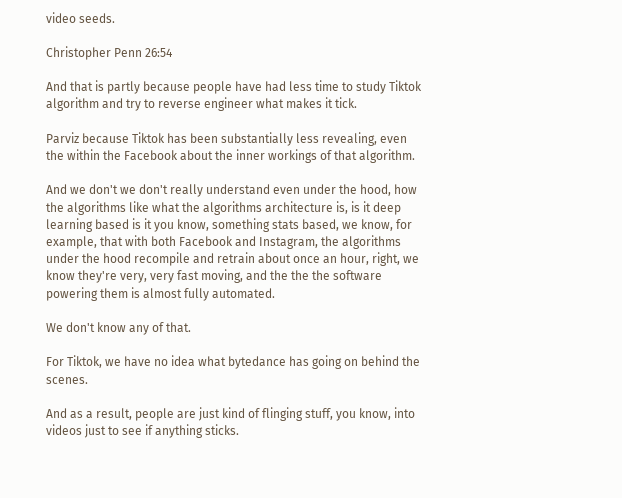video seeds.

Christopher Penn 26:54

And that is partly because people have had less time to study Tiktok algorithm and try to reverse engineer what makes it tick.

Parviz because Tiktok has been substantially less revealing, even the within the Facebook about the inner workings of that algorithm.

And we don't we don't really understand even under the hood, how the algorithms like what the algorithms architecture is, is it deep learning based is it you know, something stats based, we know, for example, that with both Facebook and Instagram, the algorithms under the hood recompile and retrain about once an hour, right, we know they're very, very fast moving, and the the the software powering them is almost fully automated.

We don't know any of that.

For Tiktok, we have no idea what bytedance has going on behind the scenes.

And as a result, people are just kind of flinging stuff, you know, into videos just to see if anything sticks.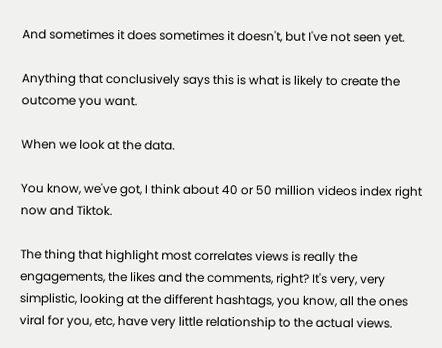And sometimes it does sometimes it doesn't, but I've not seen yet.

Anything that conclusively says this is what is likely to create the outcome you want.

When we look at the data.

You know, we've got, I think about 40 or 50 million videos index right now and Tiktok.

The thing that highlight most correlates views is really the engagements, the likes and the comments, right? It's very, very simplistic, looking at the different hashtags, you know, all the ones viral for you, etc, have very little relationship to the actual views.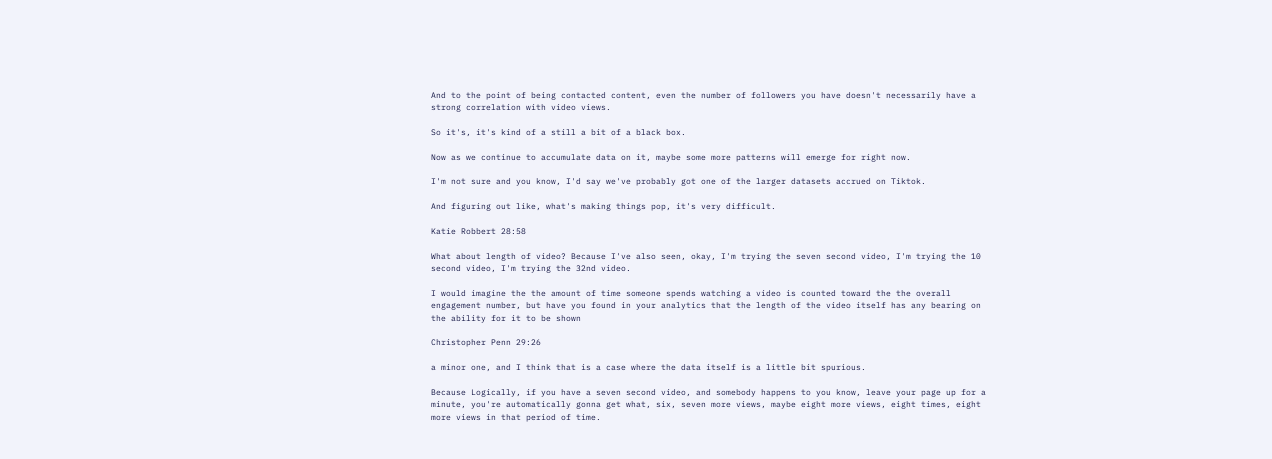And to the point of being contacted content, even the number of followers you have doesn't necessarily have a strong correlation with video views.

So it's, it's kind of a still a bit of a black box.

Now as we continue to accumulate data on it, maybe some more patterns will emerge for right now.

I'm not sure and you know, I'd say we've probably got one of the larger datasets accrued on Tiktok.

And figuring out like, what's making things pop, it's very difficult.

Katie Robbert 28:58

What about length of video? Because I've also seen, okay, I'm trying the seven second video, I'm trying the 10 second video, I'm trying the 32nd video.

I would imagine the the amount of time someone spends watching a video is counted toward the the overall engagement number, but have you found in your analytics that the length of the video itself has any bearing on the ability for it to be shown

Christopher Penn 29:26

a minor one, and I think that is a case where the data itself is a little bit spurious.

Because Logically, if you have a seven second video, and somebody happens to you know, leave your page up for a minute, you're automatically gonna get what, six, seven more views, maybe eight more views, eight times, eight more views in that period of time.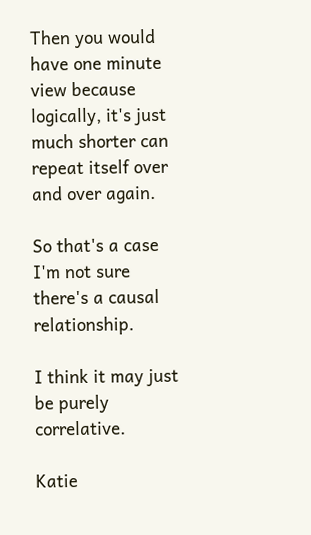Then you would have one minute view because logically, it's just much shorter can repeat itself over and over again.

So that's a case I'm not sure there's a causal relationship.

I think it may just be purely correlative.

Katie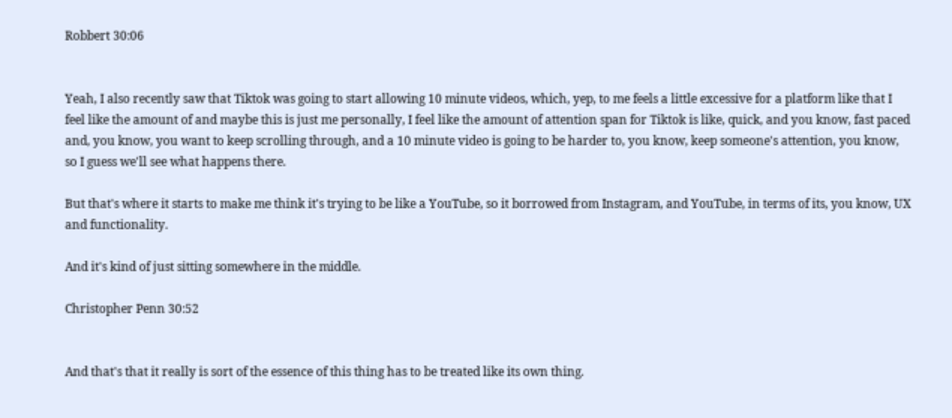Robbert 30:06


Yeah, I also recently saw that Tiktok was going to start allowing 10 minute videos, which, yep, to me feels a little excessive for a platform like that I feel like the amount of and maybe this is just me personally, I feel like the amount of attention span for Tiktok is like, quick, and you know, fast paced and, you know, you want to keep scrolling through, and a 10 minute video is going to be harder to, you know, keep someone's attention, you know, so I guess we'll see what happens there.

But that's where it starts to make me think it's trying to be like a YouTube, so it borrowed from Instagram, and YouTube, in terms of its, you know, UX and functionality.

And it's kind of just sitting somewhere in the middle.

Christopher Penn 30:52


And that's that it really is sort of the essence of this thing has to be treated like its own thing.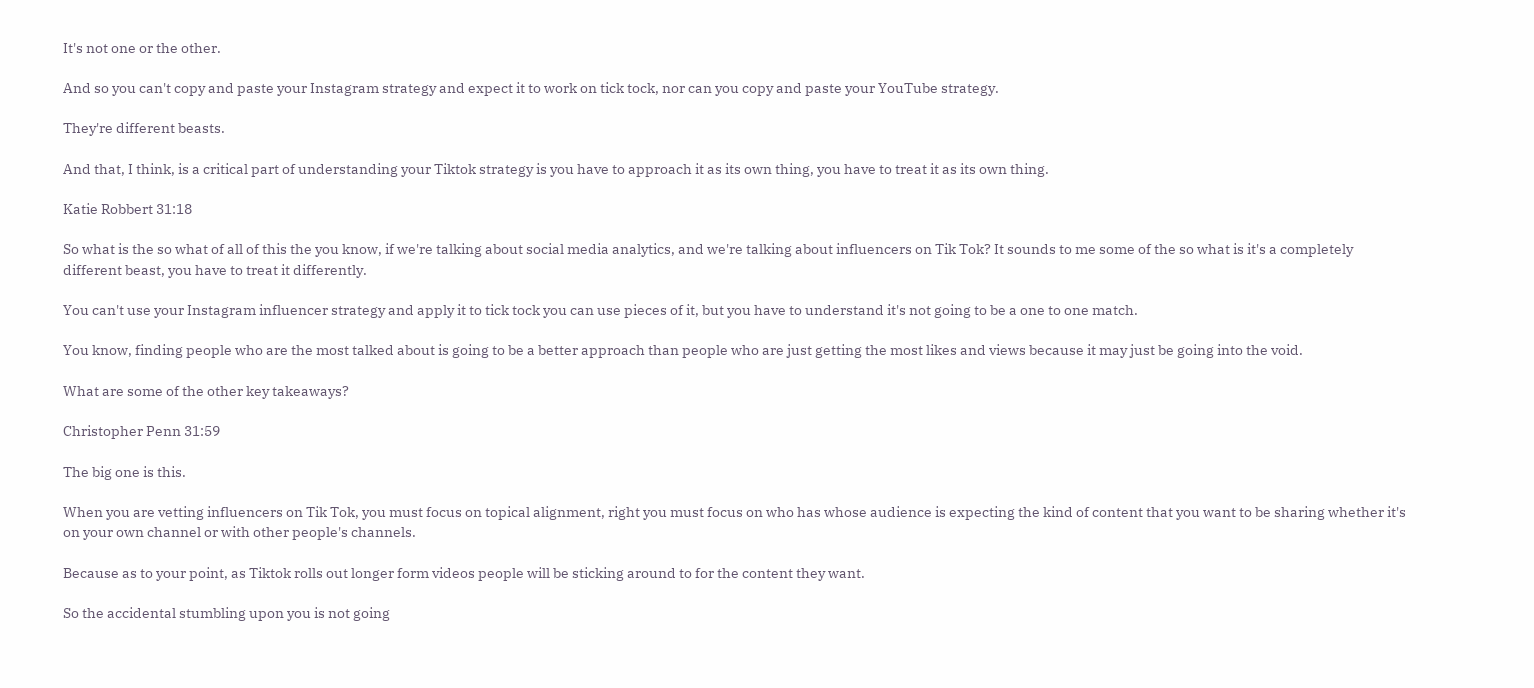It's not one or the other.

And so you can't copy and paste your Instagram strategy and expect it to work on tick tock, nor can you copy and paste your YouTube strategy.

They're different beasts.

And that, I think, is a critical part of understanding your Tiktok strategy is you have to approach it as its own thing, you have to treat it as its own thing.

Katie Robbert 31:18

So what is the so what of all of this the you know, if we're talking about social media analytics, and we're talking about influencers on Tik Tok? It sounds to me some of the so what is it's a completely different beast, you have to treat it differently.

You can't use your Instagram influencer strategy and apply it to tick tock you can use pieces of it, but you have to understand it's not going to be a one to one match.

You know, finding people who are the most talked about is going to be a better approach than people who are just getting the most likes and views because it may just be going into the void.

What are some of the other key takeaways?

Christopher Penn 31:59

The big one is this.

When you are vetting influencers on Tik Tok, you must focus on topical alignment, right you must focus on who has whose audience is expecting the kind of content that you want to be sharing whether it's on your own channel or with other people's channels.

Because as to your point, as Tiktok rolls out longer form videos people will be sticking around to for the content they want.

So the accidental stumbling upon you is not going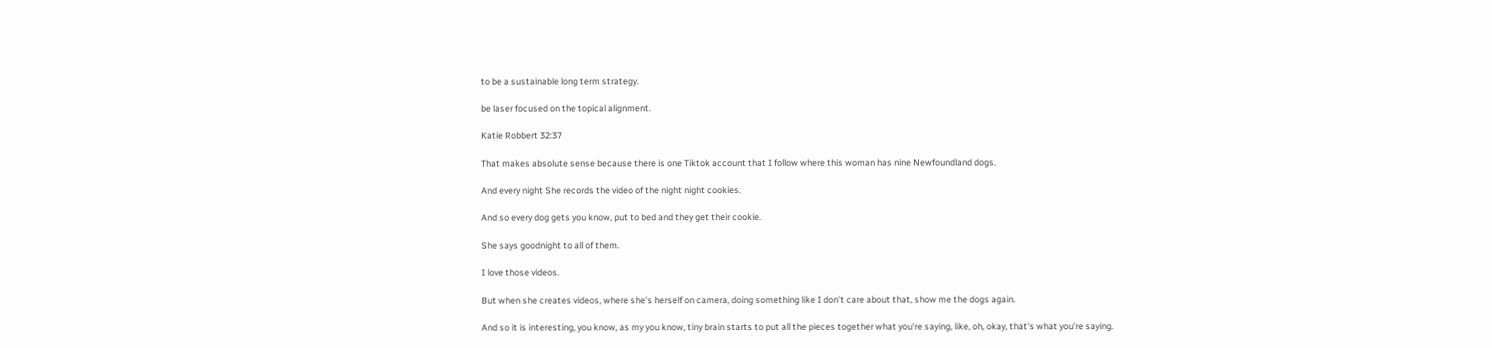to be a sustainable long term strategy.

be laser focused on the topical alignment.

Katie Robbert 32:37

That makes absolute sense because there is one Tiktok account that I follow where this woman has nine Newfoundland dogs.

And every night She records the video of the night night cookies.

And so every dog gets you know, put to bed and they get their cookie.

She says goodnight to all of them.

I love those videos.

But when she creates videos, where she's herself on camera, doing something like I don't care about that, show me the dogs again.

And so it is interesting, you know, as my you know, tiny brain starts to put all the pieces together what you're saying, like, oh, okay, that's what you're saying.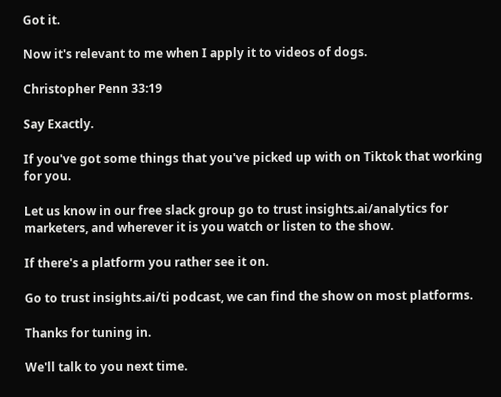Got it.

Now it's relevant to me when I apply it to videos of dogs.

Christopher Penn 33:19

Say Exactly.

If you've got some things that you've picked up with on Tiktok that working for you.

Let us know in our free slack group go to trust insights.ai/analytics for marketers, and wherever it is you watch or listen to the show.

If there's a platform you rather see it on.

Go to trust insights.ai/ti podcast, we can find the show on most platforms.

Thanks for tuning in.

We'll talk to you next time.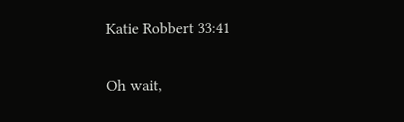Katie Robbert 33:41

Oh wait,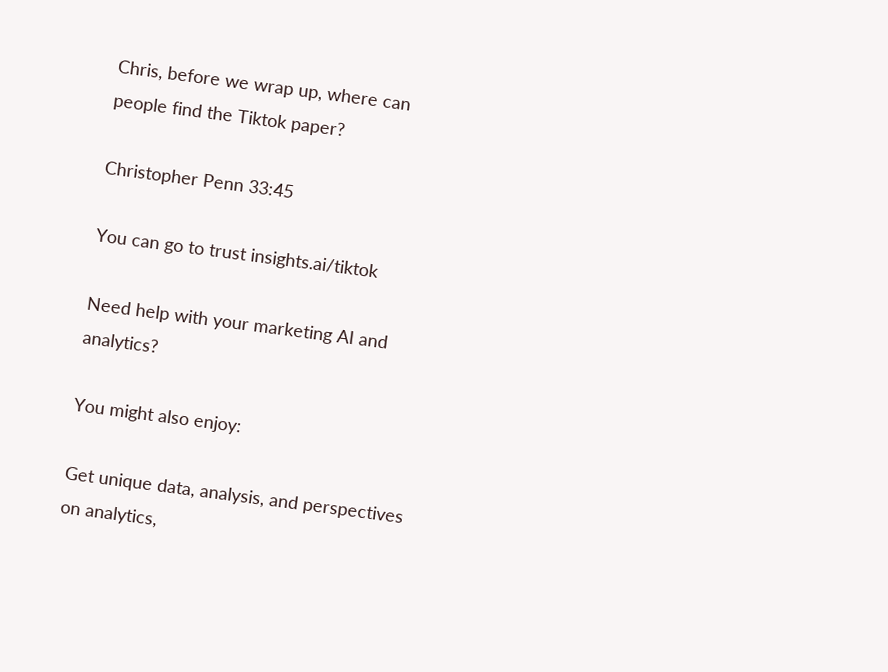Chris, before we wrap up, where can people find the Tiktok paper?

Christopher Penn 33:45

You can go to trust insights.ai/tiktok

Need help with your marketing AI and analytics?

You might also enjoy:

Get unique data, analysis, and perspectives on analytics,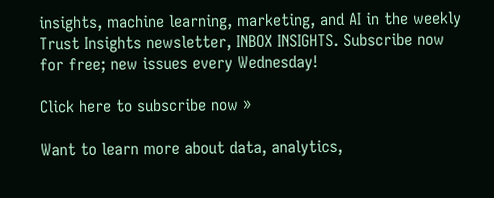insights, machine learning, marketing, and AI in the weekly Trust Insights newsletter, INBOX INSIGHTS. Subscribe now for free; new issues every Wednesday!

Click here to subscribe now »

Want to learn more about data, analytics,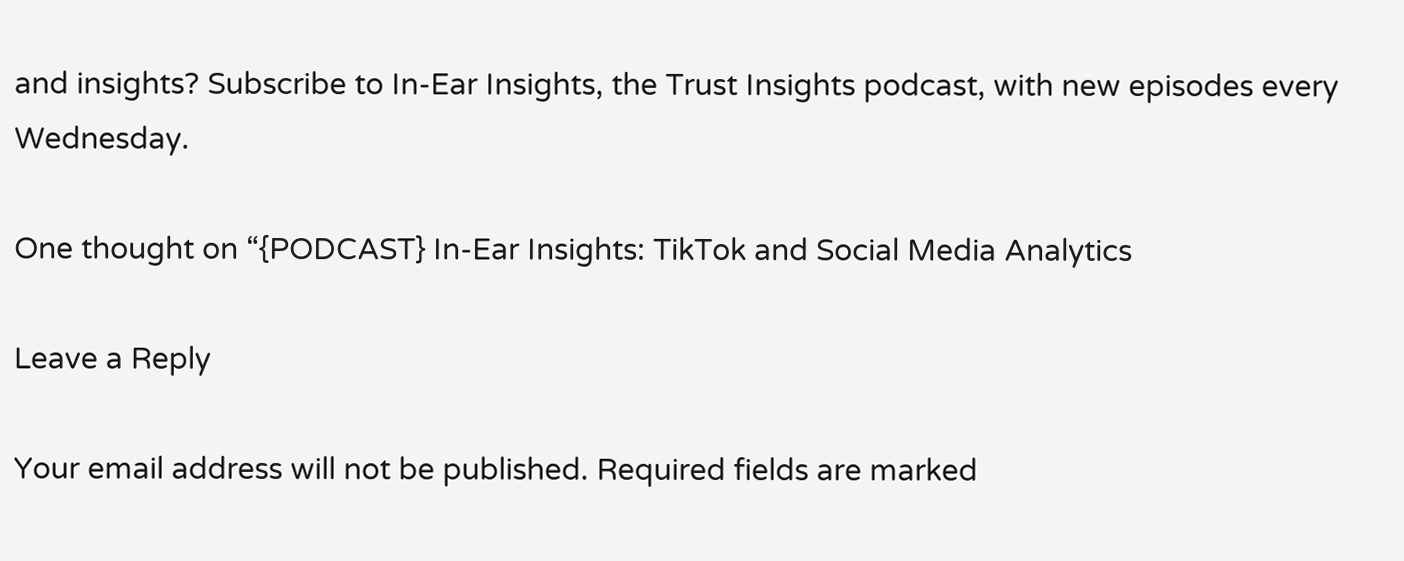and insights? Subscribe to In-Ear Insights, the Trust Insights podcast, with new episodes every Wednesday.

One thought on “{PODCAST} In-Ear Insights: TikTok and Social Media Analytics

Leave a Reply

Your email address will not be published. Required fields are marked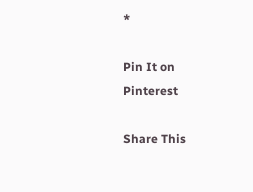*

Pin It on Pinterest

Share This